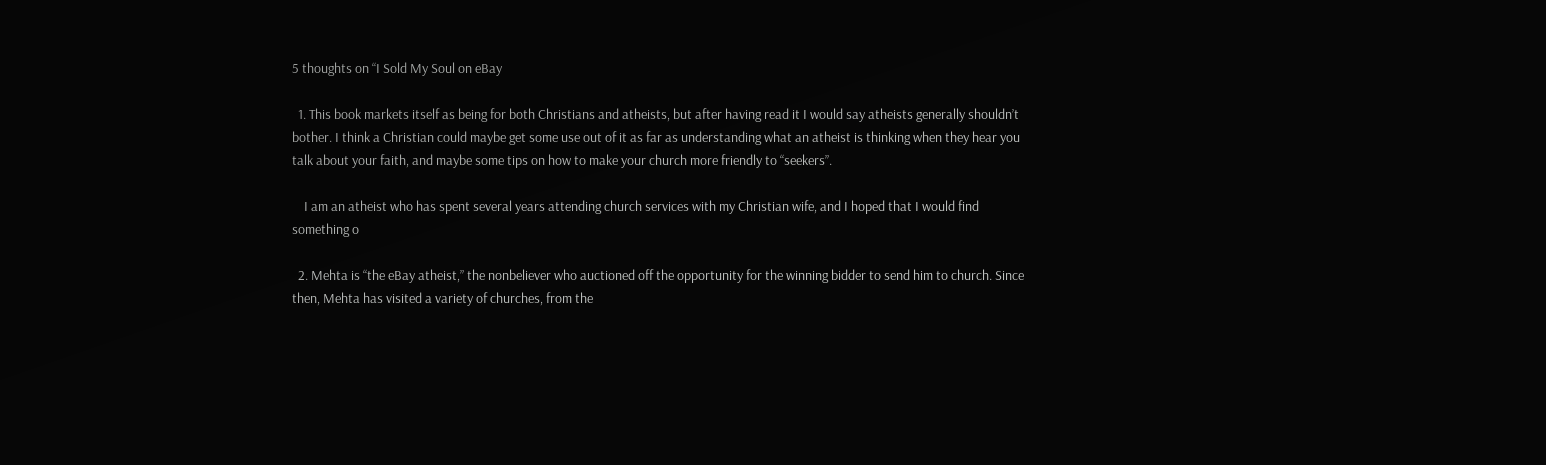5 thoughts on “I Sold My Soul on eBay

  1. This book markets itself as being for both Christians and atheists, but after having read it I would say atheists generally shouldn’t bother. I think a Christian could maybe get some use out of it as far as understanding what an atheist is thinking when they hear you talk about your faith, and maybe some tips on how to make your church more friendly to “seekers”.

    I am an atheist who has spent several years attending church services with my Christian wife, and I hoped that I would find something o

  2. Mehta is “the eBay atheist,” the nonbeliever who auctioned off the opportunity for the winning bidder to send him to church. Since then, Mehta has visited a variety of churches, from the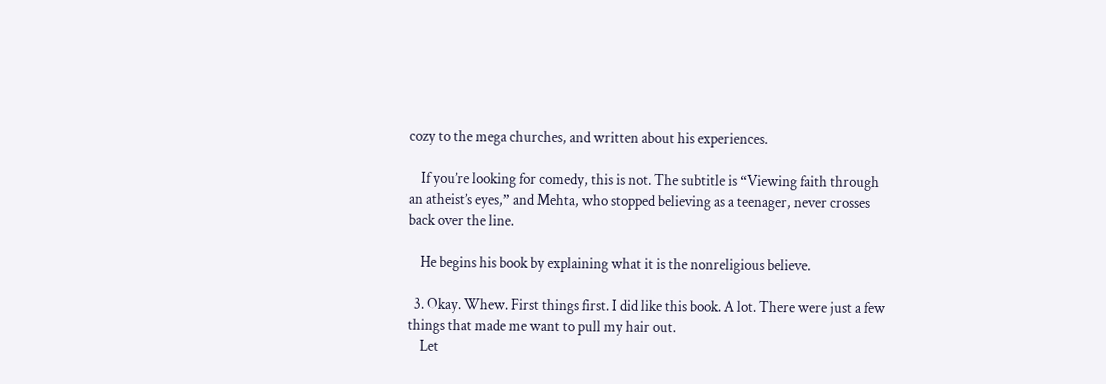cozy to the mega churches, and written about his experiences.

    If you’re looking for comedy, this is not. The subtitle is “Viewing faith through an atheist’s eyes,” and Mehta, who stopped believing as a teenager, never crosses back over the line.

    He begins his book by explaining what it is the nonreligious believe.

  3. Okay. Whew. First things first. I did like this book. A lot. There were just a few things that made me want to pull my hair out.
    Let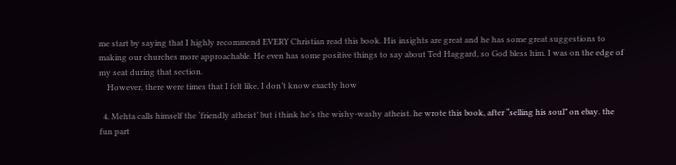me start by saying that I highly recommend EVERY Christian read this book. His insights are great and he has some great suggestions to making our churches more approachable. He even has some positive things to say about Ted Haggard, so God bless him. I was on the edge of my seat during that section.
    However, there were times that I felt like, I don’t know exactly how

  4. Mehta calls himself the ‘friendly atheist’ but i think he’s the wishy-washy atheist. he wrote this book, after “selling his soul” on ebay. the fun part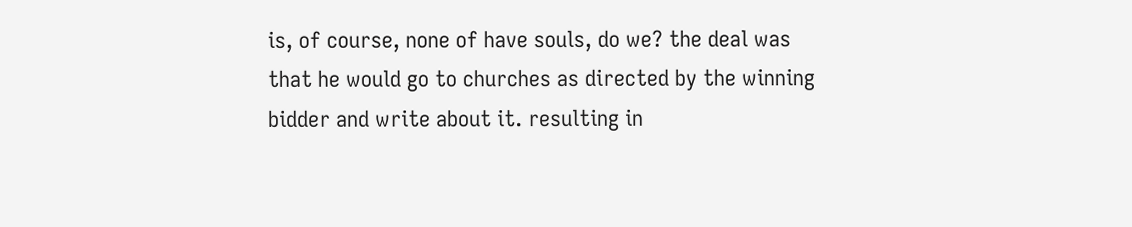is, of course, none of have souls, do we? the deal was that he would go to churches as directed by the winning bidder and write about it. resulting in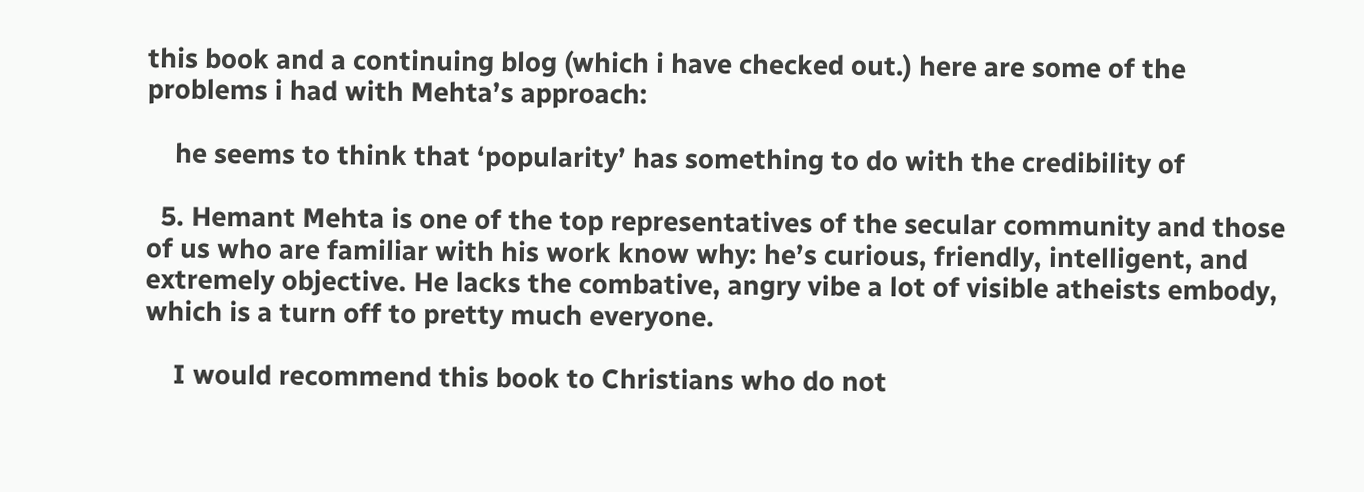this book and a continuing blog (which i have checked out.) here are some of the problems i had with Mehta’s approach:

    he seems to think that ‘popularity’ has something to do with the credibility of

  5. Hemant Mehta is one of the top representatives of the secular community and those of us who are familiar with his work know why: he’s curious, friendly, intelligent, and extremely objective. He lacks the combative, angry vibe a lot of visible atheists embody, which is a turn off to pretty much everyone.

    I would recommend this book to Christians who do not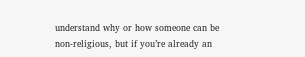understand why or how someone can be non-religious, but if you’re already an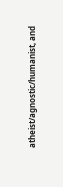atheist/agnostic/humanist, and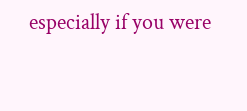especially if you were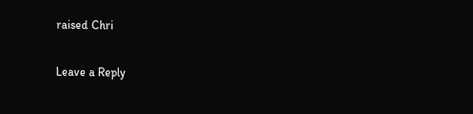raised Chri

Leave a Reply